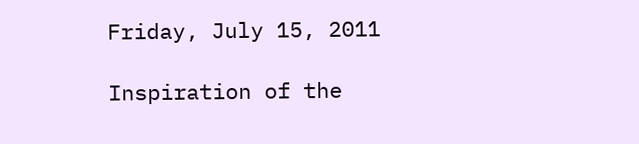Friday, July 15, 2011

Inspiration of the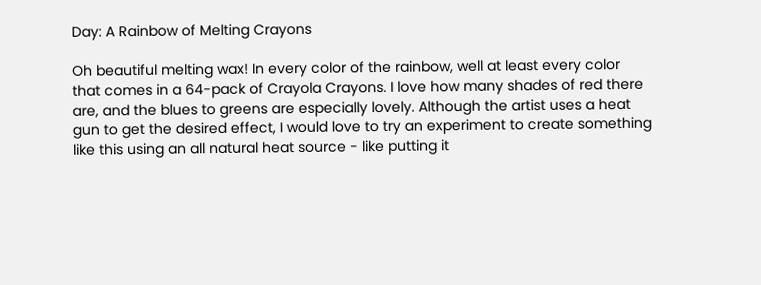Day: A Rainbow of Melting Crayons

Oh beautiful melting wax! In every color of the rainbow, well at least every color that comes in a 64-pack of Crayola Crayons. I love how many shades of red there are, and the blues to greens are especially lovely. Although the artist uses a heat gun to get the desired effect, I would love to try an experiment to create something like this using an all natural heat source - like putting it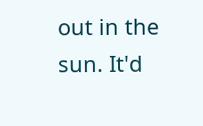out in the sun. It'd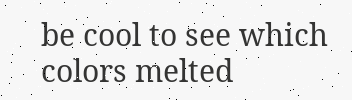be cool to see which colors melted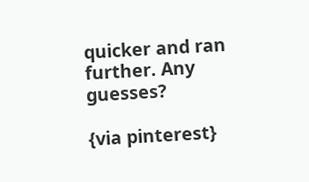quicker and ran further. Any guesses?

{via pinterest}